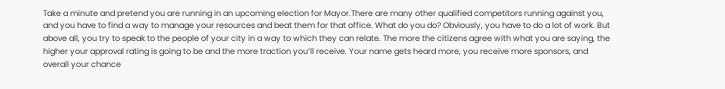Take a minute and pretend you are running in an upcoming election for Mayor.There are many other qualified competitors running against you, and you have to find a way to manage your resources and beat them for that office. What do you do? Obviously, you have to do a lot of work. But above all, you try to speak to the people of your city in a way to which they can relate. The more the citizens agree with what you are saying, the higher your approval rating is going to be and the more traction you’ll receive. Your name gets heard more, you receive more sponsors, and overall your chance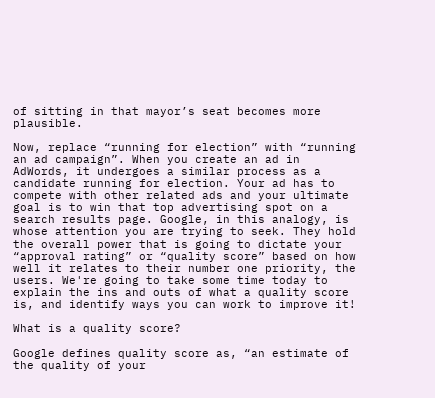of sitting in that mayor’s seat becomes more plausible.

Now, replace “running for election” with “running an ad campaign”. When you create an ad in AdWords, it undergoes a similar process as a candidate running for election. Your ad has to compete with other related ads and your ultimate goal is to win that top advertising spot on a search results page. Google, in this analogy, is whose attention you are trying to seek. They hold the overall power that is going to dictate your “approval rating” or “quality score” based on how well it relates to their number one priority, the users. We're going to take some time today to explain the ins and outs of what a quality score is, and identify ways you can work to improve it!

What is a quality score?

Google defines quality score as, “an estimate of the quality of your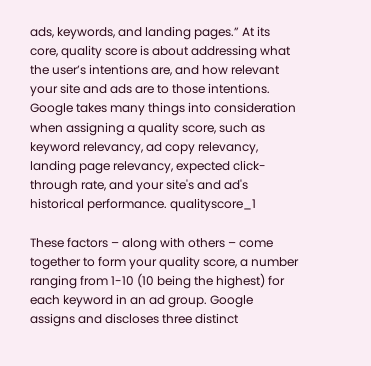ads, keywords, and landing pages.” At its core, quality score is about addressing what the user’s intentions are, and how relevant your site and ads are to those intentions. Google takes many things into consideration when assigning a quality score, such as keyword relevancy, ad copy relevancy, landing page relevancy, expected click-through rate, and your site's and ad's historical performance. qualityscore_1

These factors – along with others – come together to form your quality score, a number ranging from 1-10 (10 being the highest) for each keyword in an ad group. Google assigns and discloses three distinct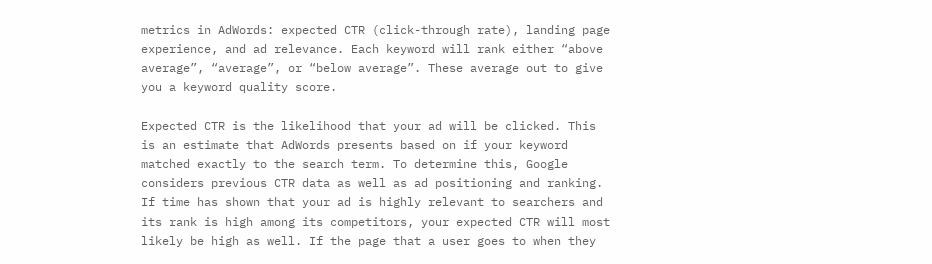metrics in AdWords: expected CTR (click-through rate), landing page experience, and ad relevance. Each keyword will rank either “above average”, “average”, or “below average”. These average out to give you a keyword quality score.

Expected CTR is the likelihood that your ad will be clicked. This is an estimate that AdWords presents based on if your keyword matched exactly to the search term. To determine this, Google considers previous CTR data as well as ad positioning and ranking. If time has shown that your ad is highly relevant to searchers and its rank is high among its competitors, your expected CTR will most likely be high as well. If the page that a user goes to when they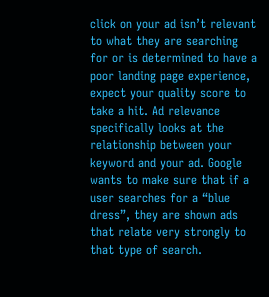click on your ad isn’t relevant to what they are searching for or is determined to have a poor landing page experience, expect your quality score to take a hit. Ad relevance specifically looks at the relationship between your keyword and your ad. Google wants to make sure that if a user searches for a “blue dress”, they are shown ads that relate very strongly to that type of search.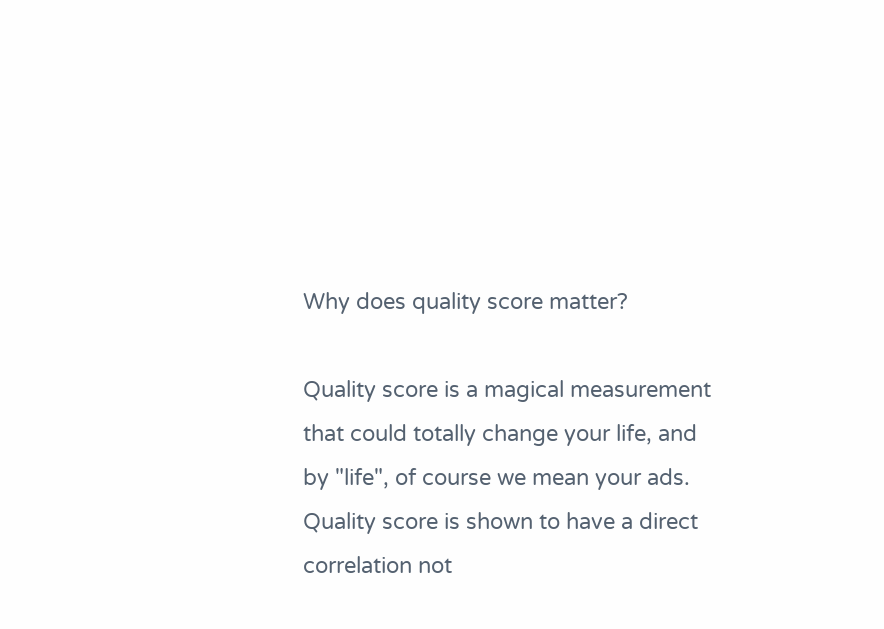Why does quality score matter?

Quality score is a magical measurement that could totally change your life, and by "life", of course we mean your ads. Quality score is shown to have a direct correlation not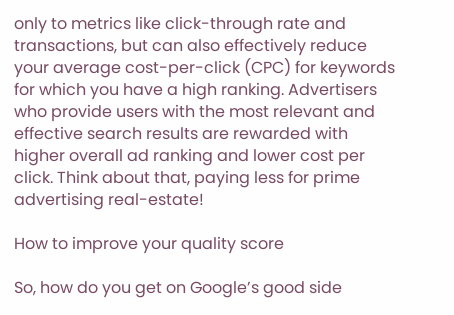only to metrics like click-through rate and transactions, but can also effectively reduce your average cost-per-click (CPC) for keywords for which you have a high ranking. Advertisers who provide users with the most relevant and effective search results are rewarded with higher overall ad ranking and lower cost per click. Think about that, paying less for prime advertising real-estate!

How to improve your quality score

So, how do you get on Google’s good side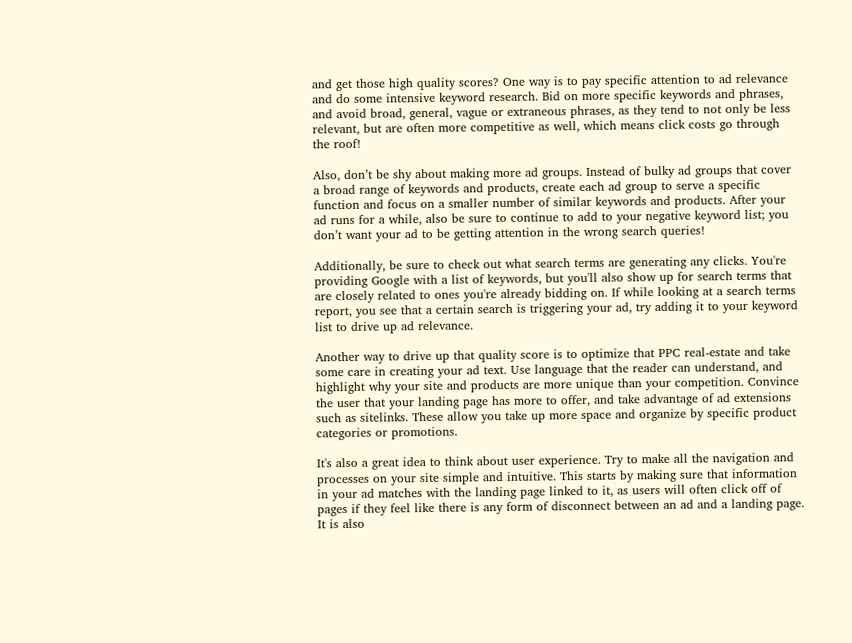and get those high quality scores? One way is to pay specific attention to ad relevance and do some intensive keyword research. Bid on more specific keywords and phrases, and avoid broad, general, vague or extraneous phrases, as they tend to not only be less relevant, but are often more competitive as well, which means click costs go through the roof!

Also, don’t be shy about making more ad groups. Instead of bulky ad groups that cover a broad range of keywords and products, create each ad group to serve a specific function and focus on a smaller number of similar keywords and products. After your ad runs for a while, also be sure to continue to add to your negative keyword list; you don’t want your ad to be getting attention in the wrong search queries!

Additionally, be sure to check out what search terms are generating any clicks. You're providing Google with a list of keywords, but you'll also show up for search terms that are closely related to ones you're already bidding on. If while looking at a search terms report, you see that a certain search is triggering your ad, try adding it to your keyword list to drive up ad relevance.

Another way to drive up that quality score is to optimize that PPC real-estate and take some care in creating your ad text. Use language that the reader can understand, and highlight why your site and products are more unique than your competition. Convince the user that your landing page has more to offer, and take advantage of ad extensions such as sitelinks. These allow you take up more space and organize by specific product categories or promotions.

It's also a great idea to think about user experience. Try to make all the navigation and processes on your site simple and intuitive. This starts by making sure that information in your ad matches with the landing page linked to it, as users will often click off of pages if they feel like there is any form of disconnect between an ad and a landing page. It is also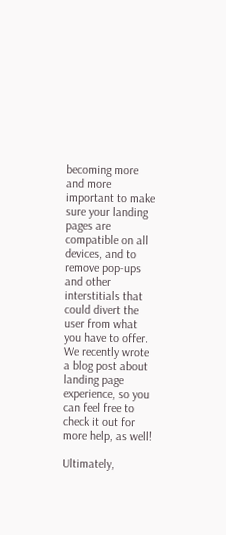becoming more and more important to make sure your landing pages are compatible on all devices, and to remove pop-ups and other interstitials that could divert the user from what you have to offer. We recently wrote a blog post about landing page experience, so you can feel free to check it out for more help, as well!

Ultimately,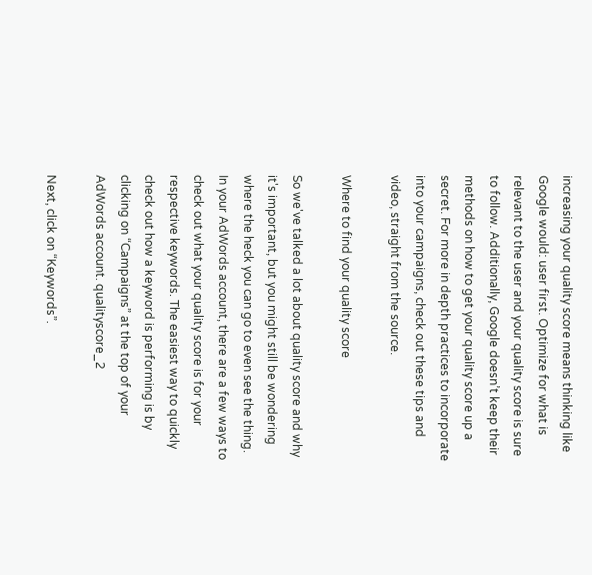increasing your quality score means thinking like Google would: user first. Optimize for what is relevant to the user and your quality score is sure to follow. Additionally, Google doesn’t keep their methods on how to get your quality score up a secret. For more in depth practices to incorporate into your campaigns, check out these tips and video, straight from the source.

Where to find your quality score

So we've talked a lot about quality score and why it's important, but you might still be wondering where the heck you can go to even see the thing. In your AdWords account, there are a few ways to check out what your quality score is for your respective keywords. The easiest way to quickly check out how a keyword is performing is by clicking on “Campaigns” at the top of your AdWords account. qualityscore_2

Next, click on “Keywords”.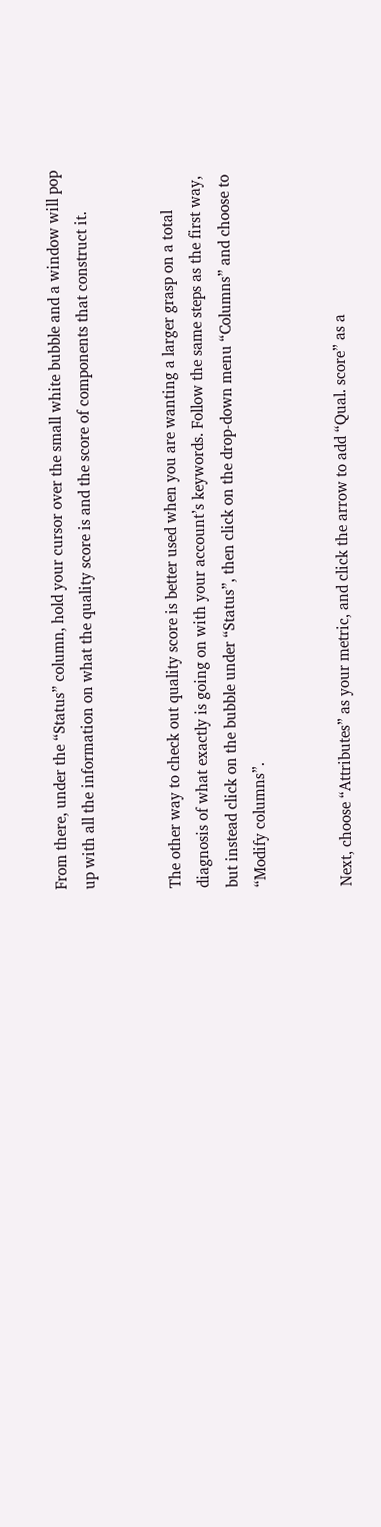From there, under the “Status” column, hold your cursor over the small white bubble and a window will pop up with all the information on what the quality score is and the score of components that construct it.


The other way to check out quality score is better used when you are wanting a larger grasp on a total diagnosis of what exactly is going on with your account’s keywords. Follow the same steps as the first way, but instead click on the bubble under “Status”, then click on the drop-down menu “Columns” and choose to “Modify columns”.


Next, choose “Attributes” as your metric, and click the arrow to add “Qual. score” as a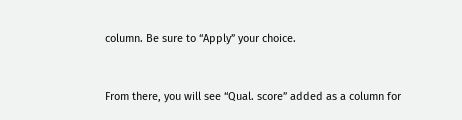column. Be sure to “Apply” your choice.


From there, you will see “Qual. score” added as a column for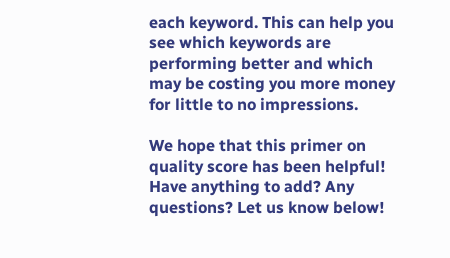each keyword. This can help you see which keywords are performing better and which may be costing you more money for little to no impressions.

We hope that this primer on quality score has been helpful! Have anything to add? Any questions? Let us know below!